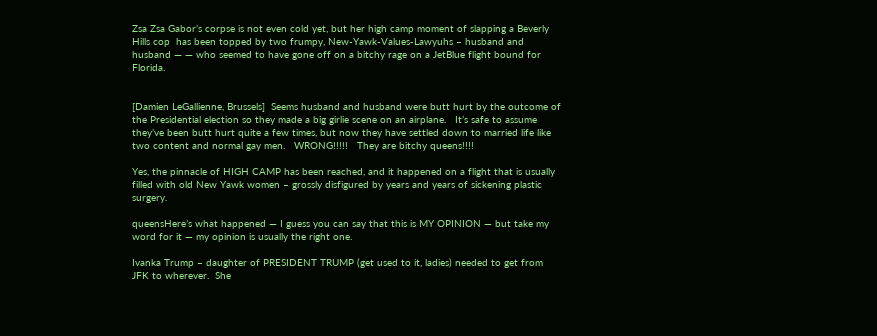Zsa Zsa Gabor’s corpse is not even cold yet, but her high camp moment of slapping a Beverly Hills cop  has been topped by two frumpy, New-Yawk-Values-Lawyuhs – husband and husband — — who seemed to have gone off on a bitchy rage on a JetBlue flight bound for Florida.


[Damien LeGallienne, Brussels]  Seems husband and husband were butt hurt by the outcome of the Presidential election so they made a big girlie scene on an airplane.   It’s safe to assume they’ve been butt hurt quite a few times, but now they have settled down to married life like two content and normal gay men.   WRONG!!!!!   They are bitchy queens!!!!

Yes, the pinnacle of HIGH CAMP has been reached, and it happened on a flight that is usually filled with old New Yawk women – grossly disfigured by years and years of sickening plastic surgery.

queensHere’s what happened — I guess you can say that this is MY OPINION — but take my word for it — my opinion is usually the right one.

Ivanka Trump – daughter of PRESIDENT TRUMP (get used to it, ladies) needed to get from JFK to wherever.  She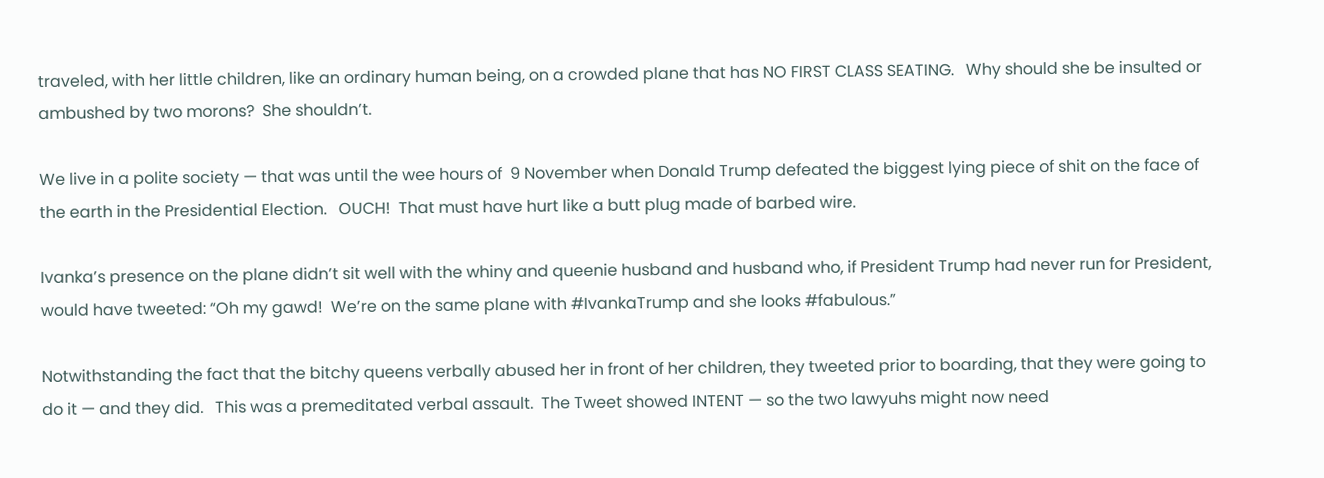traveled, with her little children, like an ordinary human being, on a crowded plane that has NO FIRST CLASS SEATING.   Why should she be insulted or ambushed by two morons?  She shouldn’t.

We live in a polite society — that was until the wee hours of  9 November when Donald Trump defeated the biggest lying piece of shit on the face of the earth in the Presidential Election.   OUCH!  That must have hurt like a butt plug made of barbed wire.

Ivanka’s presence on the plane didn’t sit well with the whiny and queenie husband and husband who, if President Trump had never run for President, would have tweeted: “Oh my gawd!  We’re on the same plane with #IvankaTrump and she looks #fabulous.”

Notwithstanding the fact that the bitchy queens verbally abused her in front of her children, they tweeted prior to boarding, that they were going to do it — and they did.   This was a premeditated verbal assault.  The Tweet showed INTENT — so the two lawyuhs might now need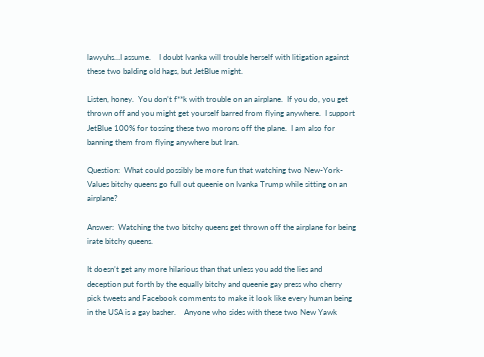lawyuhs…I assume.    I doubt Ivanka will trouble herself with litigation against these two balding old hags, but JetBlue might.

Listen, honey.  You don’t f**k with trouble on an airplane.  If you do, you get thrown off and you might get yourself barred from flying anywhere.  I support JetBlue 100% for tossing these two morons off the plane.  I am also for banning them from flying anywhere but Iran.

Question:  What could possibly be more fun that watching two New-York-Values bitchy queens go full out queenie on Ivanka Trump while sitting on an airplane?

Answer:  Watching the two bitchy queens get thrown off the airplane for being irate bitchy queens.

It doesn’t get any more hilarious than that unless you add the lies and deception put forth by the equally bitchy and queenie gay press who cherry pick tweets and Facebook comments to make it look like every human being in the USA is a gay basher.    Anyone who sides with these two New Yawk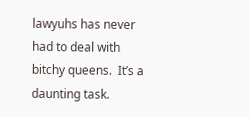lawyuhs has never had to deal with bitchy queens.  It’s a daunting task.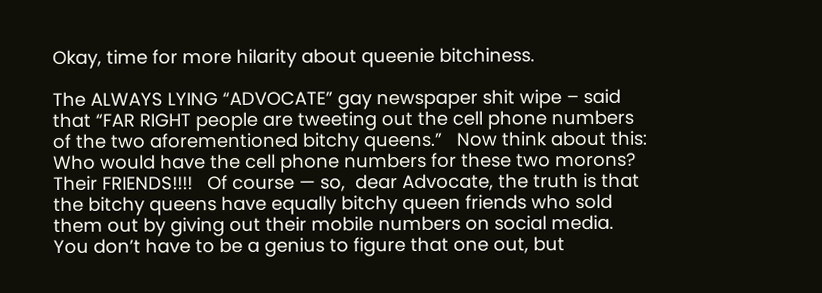Okay, time for more hilarity about queenie bitchiness.

The ALWAYS LYING “ADVOCATE” gay newspaper shit wipe – said that “FAR RIGHT people are tweeting out the cell phone numbers of the two aforementioned bitchy queens.”   Now think about this:  Who would have the cell phone numbers for these two morons?  Their FRIENDS!!!!   Of course — so,  dear Advocate, the truth is that the bitchy queens have equally bitchy queen friends who sold them out by giving out their mobile numbers on social media.  You don’t have to be a genius to figure that one out, but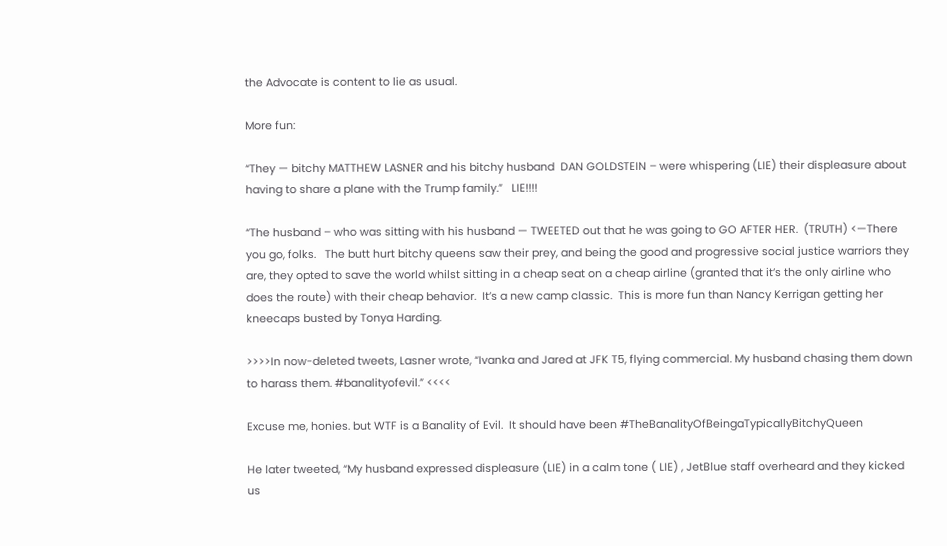the Advocate is content to lie as usual.

More fun:

“They — bitchy MATTHEW LASNER and his bitchy husband  DAN GOLDSTEIN – were whispering (LIE) their displeasure about having to share a plane with the Trump family.”   LIE!!!!

“The husband – who was sitting with his husband — TWEETED out that he was going to GO AFTER HER.  (TRUTH) <—There you go, folks.   The butt hurt bitchy queens saw their prey, and being the good and progressive social justice warriors they are, they opted to save the world whilst sitting in a cheap seat on a cheap airline (granted that it’s the only airline who does the route) with their cheap behavior.  It’s a new camp classic.  This is more fun than Nancy Kerrigan getting her kneecaps busted by Tonya Harding.

>>>>In now-deleted tweets, Lasner wrote, “Ivanka and Jared at JFK T5, flying commercial. My husband chasing them down to harass them. #banalityofevil.” <<<<

Excuse me, honies. but WTF is a Banality of Evil.  It should have been #TheBanalityOfBeingaTypicallyBitchyQueen

He later tweeted, “My husband expressed displeasure (LIE) in a calm tone ( LIE) , JetBlue staff overheard and they kicked us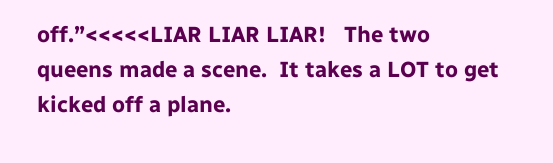off.”<<<<<LIAR LIAR LIAR!   The two queens made a scene.  It takes a LOT to get kicked off a plane.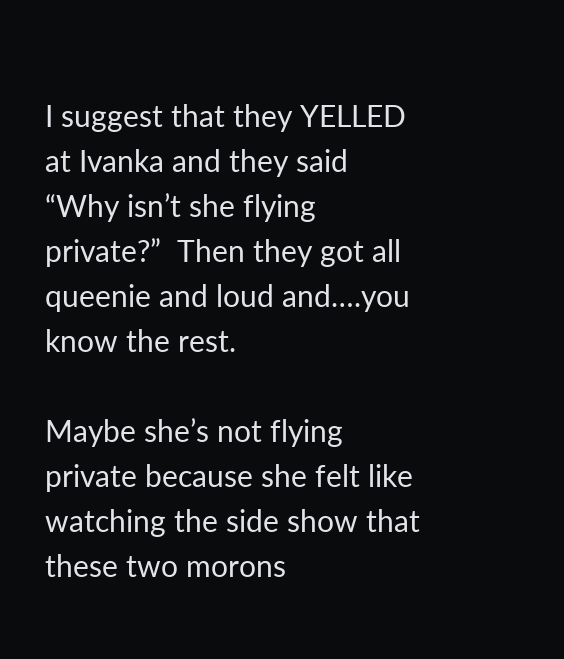I suggest that they YELLED at Ivanka and they said “Why isn’t she flying private?”  Then they got all queenie and loud and….you know the rest.

Maybe she’s not flying private because she felt like watching the side show that these two morons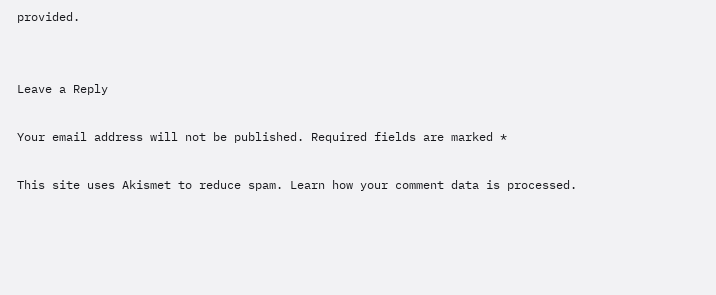provided.


Leave a Reply

Your email address will not be published. Required fields are marked *

This site uses Akismet to reduce spam. Learn how your comment data is processed.